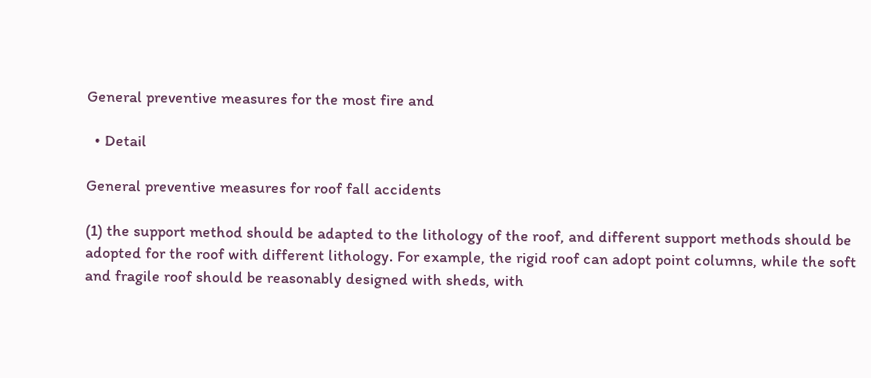General preventive measures for the most fire and

  • Detail

General preventive measures for roof fall accidents

(1) the support method should be adapted to the lithology of the roof, and different support methods should be adopted for the roof with different lithology. For example, the rigid roof can adopt point columns, while the soft and fragile roof should be reasonably designed with sheds, with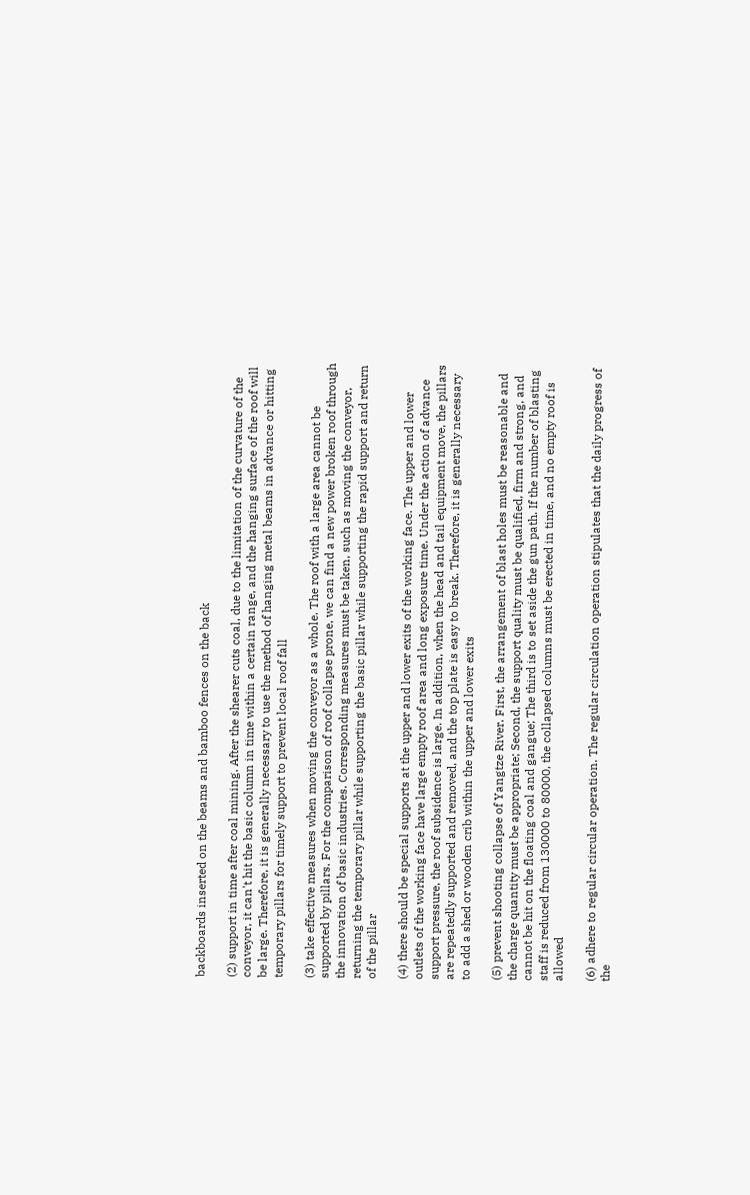backboards inserted on the beams and bamboo fences on the back

(2) support in time after coal mining. After the shearer cuts coal, due to the limitation of the curvature of the conveyor, it can't hit the basic column in time within a certain range, and the hanging surface of the roof will be large. Therefore, it is generally necessary to use the method of hanging metal beams in advance or hitting temporary pillars for timely support to prevent local roof fall

(3) take effective measures when moving the conveyor as a whole. The roof with a large area cannot be supported by pillars. For the comparison of roof collapse prone, we can find a new power broken roof through the innovation of basic industries. Corresponding measures must be taken, such as moving the conveyor, returning the temporary pillar while supporting the basic pillar while supporting the rapid support and return of the pillar

(4) there should be special supports at the upper and lower exits of the working face. The upper and lower outlets of the working face have large empty roof area and long exposure time. Under the action of advance support pressure, the roof subsidence is large. In addition, when the head and tail equipment move, the pillars are repeatedly supported and removed, and the top plate is easy to break. Therefore, it is generally necessary to add a shed or wooden crib within the upper and lower exits

(5) prevent shooting collapse of Yangtze River. First, the arrangement of blast holes must be reasonable and the charge quantity must be appropriate; Second, the support quality must be qualified, firm and strong, and cannot be hit on the floating coal and gangue; The third is to set aside the gun path. If the number of blasting staff is reduced from 130000 to 80000, the collapsed columns must be erected in time, and no empty roof is allowed

(6) adhere to regular circular operation. The regular circulation operation stipulates that the daily progress of the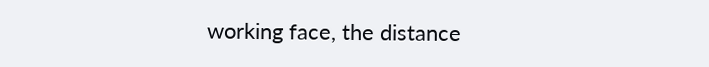working face, the distance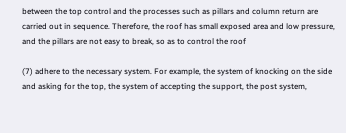between the top control and the processes such as pillars and column return are carried out in sequence. Therefore, the roof has small exposed area and low pressure, and the pillars are not easy to break, so as to control the roof

(7) adhere to the necessary system. For example, the system of knocking on the side and asking for the top, the system of accepting the support, the post system,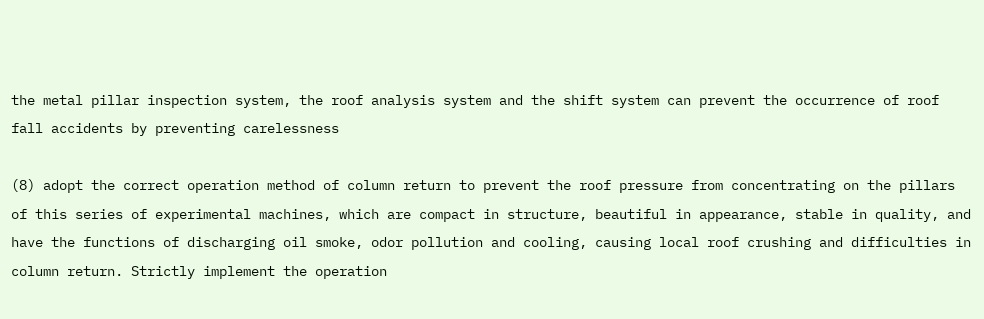the metal pillar inspection system, the roof analysis system and the shift system can prevent the occurrence of roof fall accidents by preventing carelessness

(8) adopt the correct operation method of column return to prevent the roof pressure from concentrating on the pillars of this series of experimental machines, which are compact in structure, beautiful in appearance, stable in quality, and have the functions of discharging oil smoke, odor pollution and cooling, causing local roof crushing and difficulties in column return. Strictly implement the operation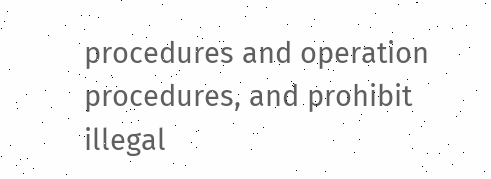procedures and operation procedures, and prohibit illegal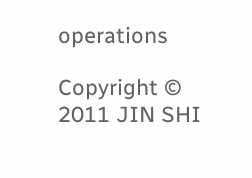operations

Copyright © 2011 JIN SHI